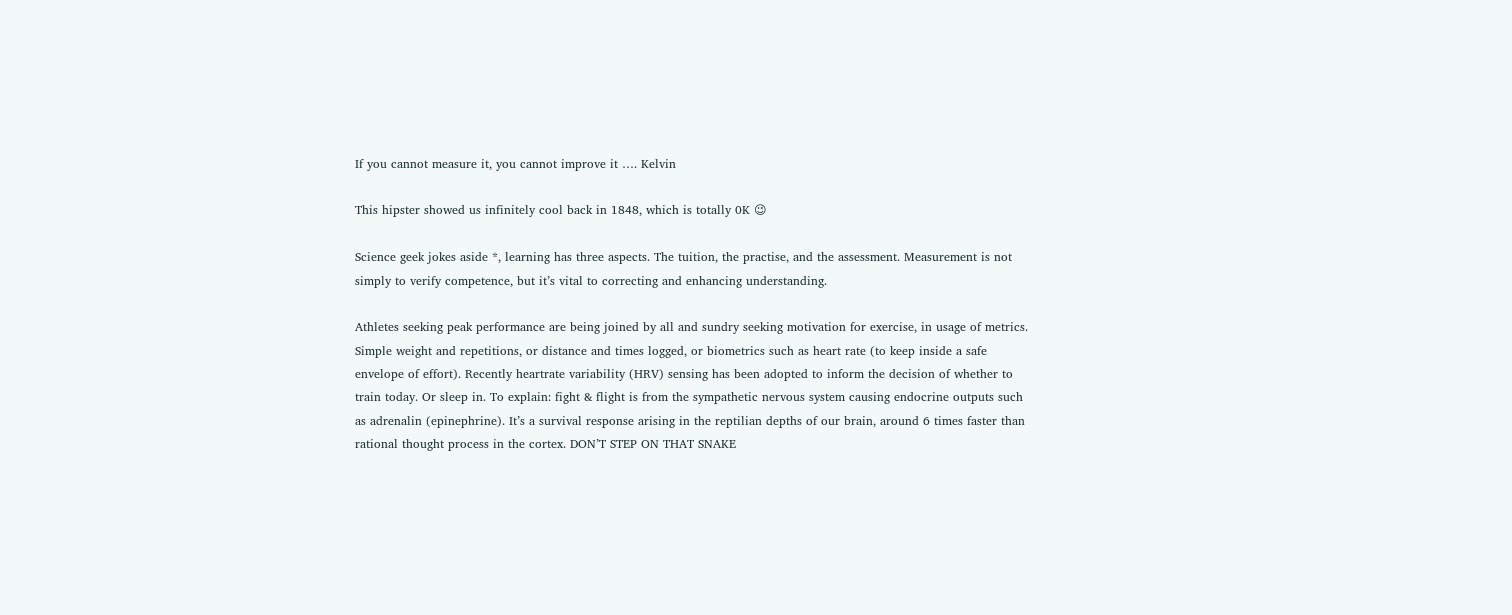If you cannot measure it, you cannot improve it …. Kelvin

This hipster showed us infinitely cool back in 1848, which is totally 0K 😉

Science geek jokes aside *, learning has three aspects. The tuition, the practise, and the assessment. Measurement is not simply to verify competence, but it’s vital to correcting and enhancing understanding.

Athletes seeking peak performance are being joined by all and sundry seeking motivation for exercise, in usage of metrics. Simple weight and repetitions, or distance and times logged, or biometrics such as heart rate (to keep inside a safe envelope of effort). Recently heartrate variability (HRV) sensing has been adopted to inform the decision of whether to train today. Or sleep in. To explain: fight & flight is from the sympathetic nervous system causing endocrine outputs such as adrenalin (epinephrine). It’s a survival response arising in the reptilian depths of our brain, around 6 times faster than rational thought process in the cortex. DON’T STEP ON THAT SNAKE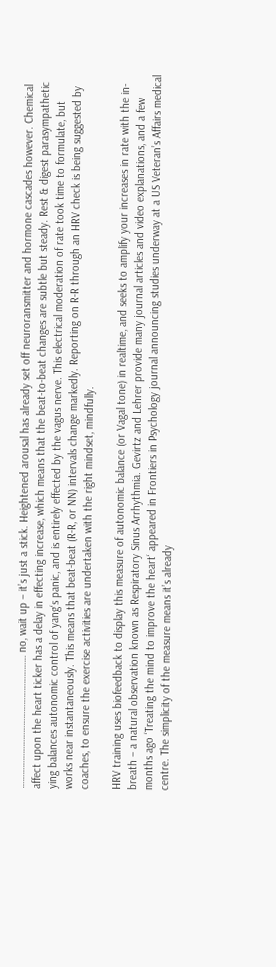………………………………………………… no, wait up – it’s just a stick. Heightened arousal has already set off neuroransmitter and hormone cascades however. Chemical affect upon the heart ticker has a delay in effecting increase, which means that the beat-to-beat changes are subtle but steady. Rest & digest parasympathetic ying balances autonomic control of yang‘s panic, and is entirely effected by the vagus nerve. This electrical moderation of rate took time to formulate, but works near instantaneously. This means that beat-beat (R-R, or NN) intervals change markedly. Reporting on R-R through an HRV check is being suggested by coaches, to ensure the exercise activities are undertaken with the right mindset, mindfully.

HRV training uses biofeedback to display this measure of autonomic balance (or Vagal tone) in realtime, and seeks to amplify your increases in rate with the in-breath – a natural observation known as Respiratory Sinus Arrhythmia. Gevirtz and Lehrer provide many journal articles and video explanations, and a few months ago ‘Treating the mind to improve the heart‘ appeared in Frontiers in Psychology journal announcing studies underway at a US Veteran’s Affairs medical centre. The simplicity of the measure means it’s already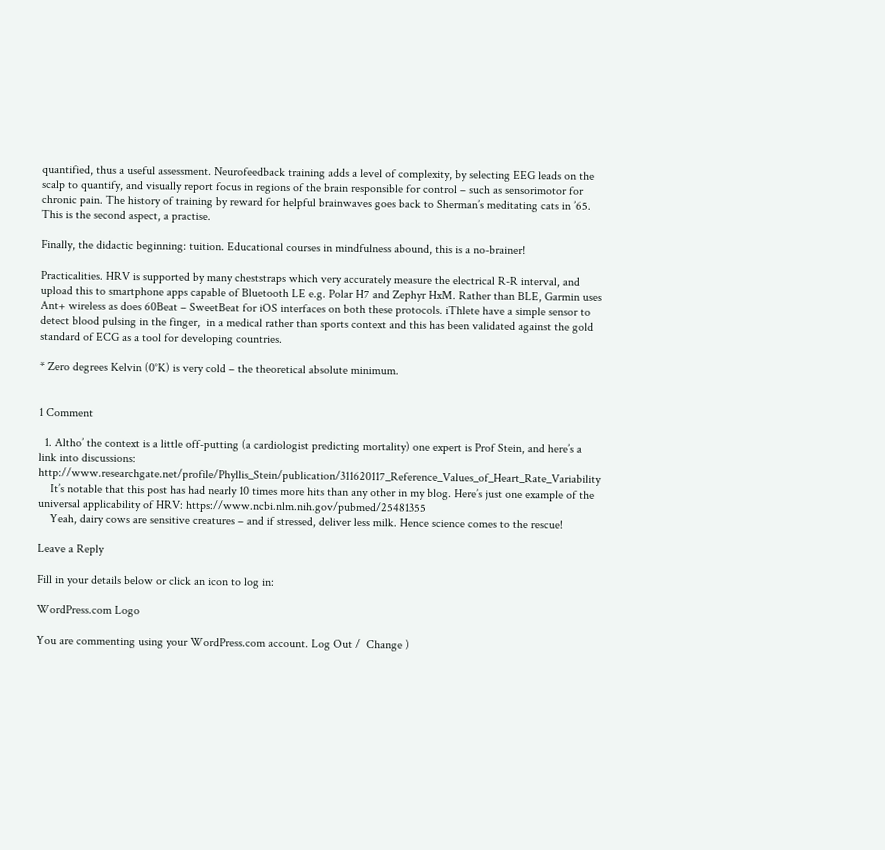quantified, thus a useful assessment. Neurofeedback training adds a level of complexity, by selecting EEG leads on the scalp to quantify, and visually report focus in regions of the brain responsible for control – such as sensorimotor for chronic pain. The history of training by reward for helpful brainwaves goes back to Sherman’s meditating cats in ’65. This is the second aspect, a practise.

Finally, the didactic beginning: tuition. Educational courses in mindfulness abound, this is a no-brainer!

Practicalities. HRV is supported by many cheststraps which very accurately measure the electrical R-R interval, and upload this to smartphone apps capable of Bluetooth LE e.g. Polar H7 and Zephyr HxM. Rather than BLE, Garmin uses Ant+ wireless as does 60Beat – SweetBeat for iOS interfaces on both these protocols. iThlete have a simple sensor to detect blood pulsing in the finger,  in a medical rather than sports context and this has been validated against the gold standard of ECG as a tool for developing countries.

* Zero degrees Kelvin (0°K) is very cold – the theoretical absolute minimum.


1 Comment

  1. Altho’ the context is a little off-putting (a cardiologist predicting mortality) one expert is Prof Stein, and here’s a link into discussions: http://www.researchgate.net/profile/Phyllis_Stein/publication/311620117_Reference_Values_of_Heart_Rate_Variability
    It’s notable that this post has had nearly 10 times more hits than any other in my blog. Here’s just one example of the universal applicability of HRV: https://www.ncbi.nlm.nih.gov/pubmed/25481355
    Yeah, dairy cows are sensitive creatures – and if stressed, deliver less milk. Hence science comes to the rescue!

Leave a Reply

Fill in your details below or click an icon to log in:

WordPress.com Logo

You are commenting using your WordPress.com account. Log Out /  Change )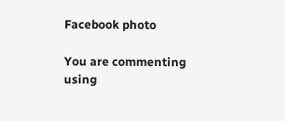Facebook photo

You are commenting using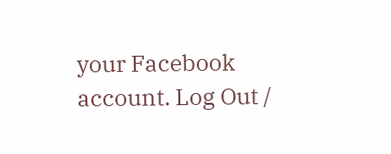your Facebook account. Log Out /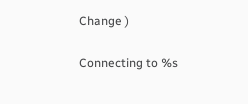Change )

Connecting to %s